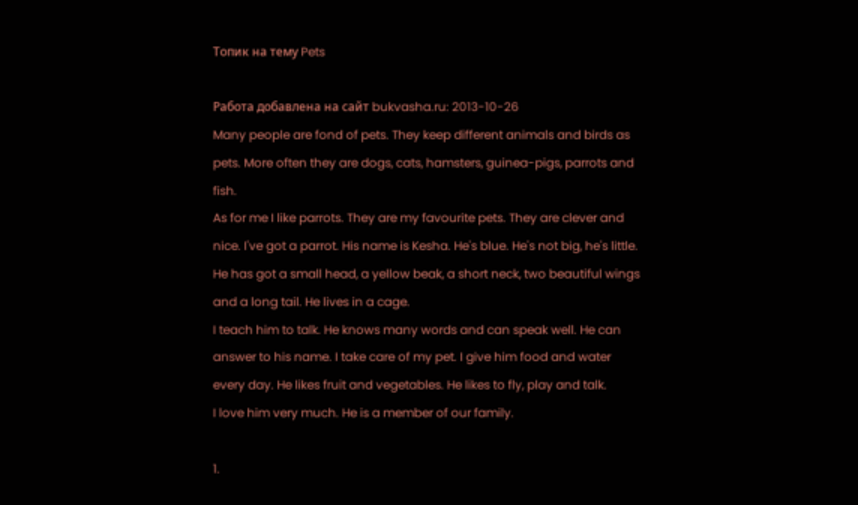Топик на тему Pets

Работа добавлена на сайт bukvasha.ru: 2013-10-26
Many people are fond of pets. They keep different animals and birds as pets. More often they are dogs, cats, hamsters, guinea-pigs, parrots and fish.
As for me I like parrots. They are my favourite pets. They are clever and nice. I've got a parrot. His name is Kesha. He's blue. He's not big, he's little. He has got a small head, a yellow beak, a short neck, two beautiful wings and a long tail. He lives in a cage.
I teach him to talk. He knows many words and can speak well. He can answer to his name. I take care of my pet. I give him food and water every day. He likes fruit and vegetables. He likes to fly, play and talk.
I love him very much. He is a member of our family.

1.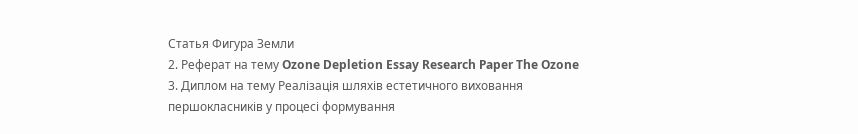Статья Фигура Земли
2. Реферат на тему Ozone Depletion Essay Research Paper The Ozone
3. Диплом на тему Реалізація шляхів естетичного виховання першокласників у процесі формування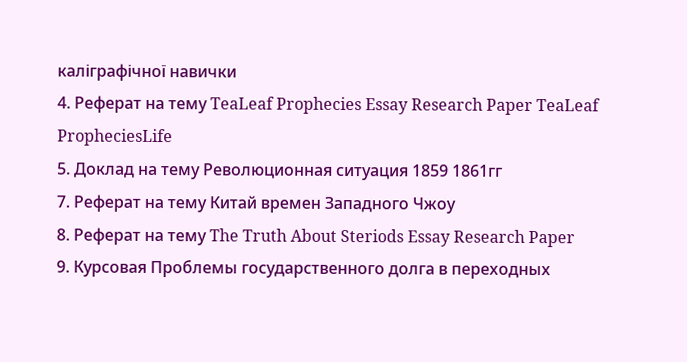каліграфічної навички
4. Реферат на тему TeaLeaf Prophecies Essay Research Paper TeaLeaf PropheciesLife
5. Доклад на тему Революционная ситуация 1859 1861гг
7. Реферат на тему Китай времен Западного Чжоу
8. Реферат на тему The Truth About Steriods Essay Research Paper
9. Курсовая Проблемы государственного долга в переходных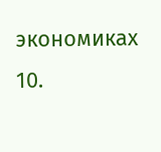экономиках
10.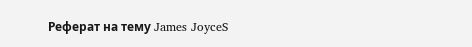Реферат на тему James JoyceS